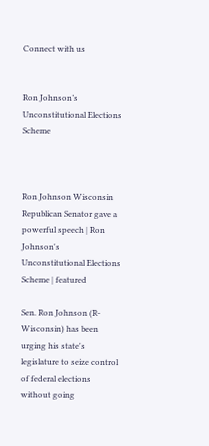Connect with us


Ron Johnson’s Unconstitutional Elections Scheme



Ron Johnson Wisconsin Republican Senator gave a powerful speech | Ron Johnson's Unconstitutional Elections Scheme | featured

Sen. Ron Johnson (R-Wisconsin) has been urging his state's legislature to seize control of federal elections without going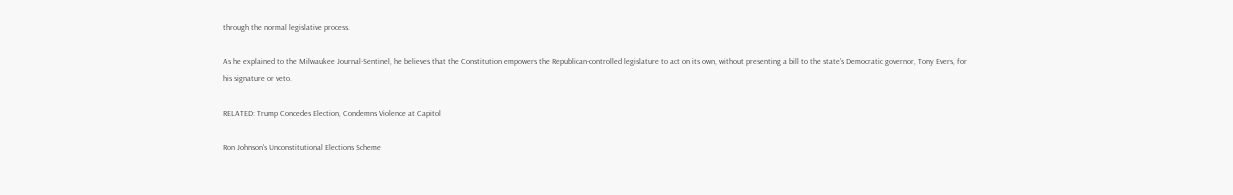through the normal legislative process.

As he explained to the Milwaukee Journal-Sentinel, he believes that the Constitution empowers the Republican-controlled legislature to act on its own, without presenting a bill to the state's Democratic governor, Tony Evers, for his signature or veto.

RELATED: Trump Concedes Election, Condemns Violence at Capitol

Ron Johnson's Unconstitutional Elections Scheme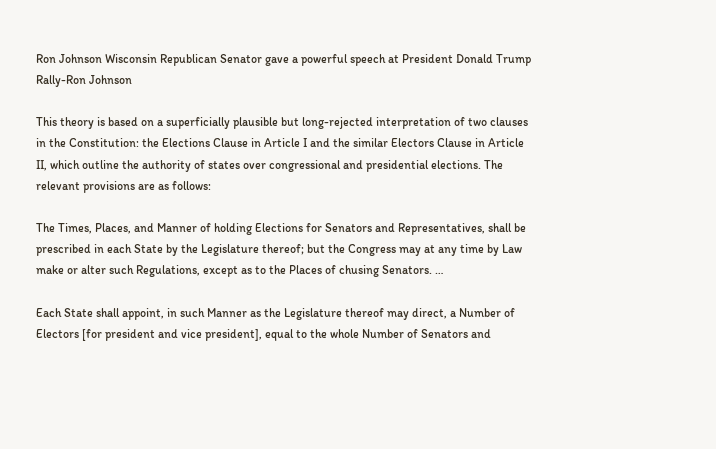Ron Johnson Wisconsin Republican Senator gave a powerful speech at President Donald Trump Rally-Ron Johnson

This theory is based on a superficially plausible but long-rejected interpretation of two clauses in the Constitution: the Elections Clause in Article I and the similar Electors Clause in Article II, which outline the authority of states over congressional and presidential elections. The relevant provisions are as follows:

The Times, Places, and Manner of holding Elections for Senators and Representatives, shall be prescribed in each State by the Legislature thereof; but the Congress may at any time by Law make or alter such Regulations, except as to the Places of chusing Senators. …

Each State shall appoint, in such Manner as the Legislature thereof may direct, a Number of Electors [for president and vice president], equal to the whole Number of Senators and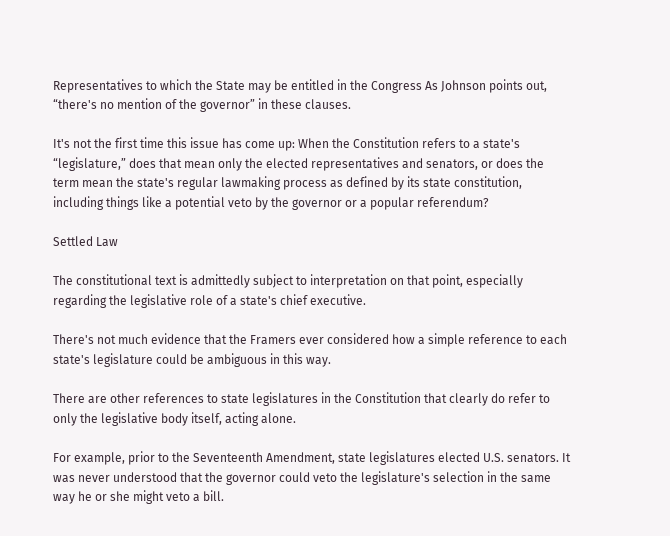Representatives to which the State may be entitled in the Congress As Johnson points out, “there's no mention of the governor” in these clauses.

It's not the first time this issue has come up: When the Constitution refers to a state's “legislature,” does that mean only the elected representatives and senators, or does the term mean the state's regular lawmaking process as defined by its state constitution, including things like a potential veto by the governor or a popular referendum?

Settled Law

The constitutional text is admittedly subject to interpretation on that point, especially regarding the legislative role of a state's chief executive.

There's not much evidence that the Framers ever considered how a simple reference to each state's legislature could be ambiguous in this way.

There are other references to state legislatures in the Constitution that clearly do refer to only the legislative body itself, acting alone.

For example, prior to the Seventeenth Amendment, state legislatures elected U.S. senators. It was never understood that the governor could veto the legislature's selection in the same way he or she might veto a bill.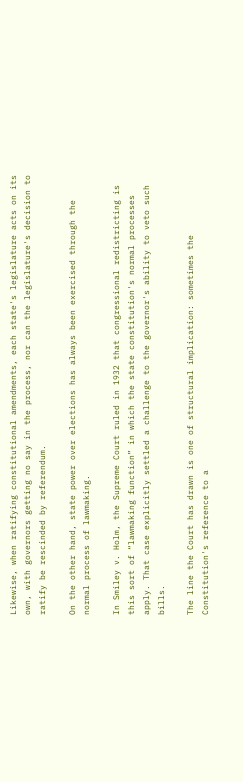Likewise, when ratifying constitutional amendments, each state's legislature acts on its own, with governors getting no say in the process, nor can the legislature's decision to ratify be rescinded by referendum.

On the other hand, state power over elections has always been exercised through the normal process of lawmaking.

In Smiley v. Holm, the Supreme Court ruled in 1932 that congressional redistricting is this sort of “lawmaking function” in which the state constitution's normal processes apply. That case explicitly settled a challenge to the governor's ability to veto such bills.

The line the Court has drawn is one of structural implication: sometimes the Constitution's reference to a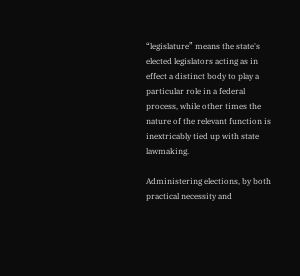“legislature” means the state's elected legislators acting as in effect a distinct body to play a particular role in a federal process, while other times the nature of the relevant function is inextricably tied up with state lawmaking.

Administering elections, by both practical necessity and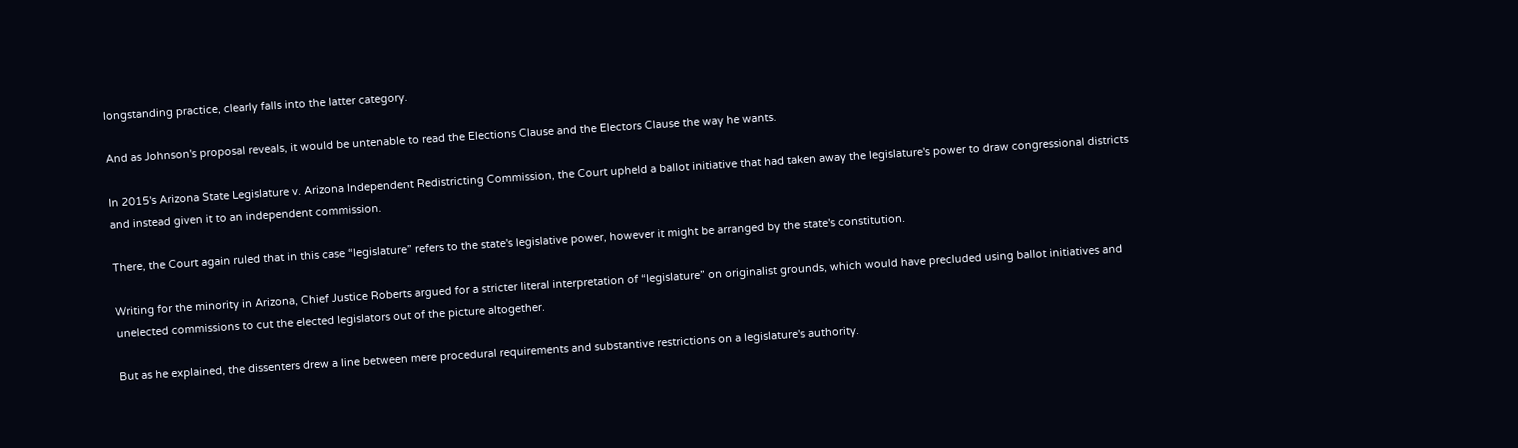longstanding practice, clearly falls into the latter category.

And as Johnson's proposal reveals, it would be untenable to read the Elections Clause and the Electors Clause the way he wants.

In 2015's Arizona State Legislature v. Arizona Independent Redistricting Commission, the Court upheld a ballot initiative that had taken away the legislature's power to draw congressional districts and instead given it to an independent commission.

There, the Court again ruled that in this case “legislature” refers to the state's legislative power, however it might be arranged by the state's constitution.

Writing for the minority in Arizona, Chief Justice Roberts argued for a stricter literal interpretation of “legislature” on originalist grounds, which would have precluded using ballot initiatives and unelected commissions to cut the elected legislators out of the picture altogether.

But as he explained, the dissenters drew a line between mere procedural requirements and substantive restrictions on a legislature's authority.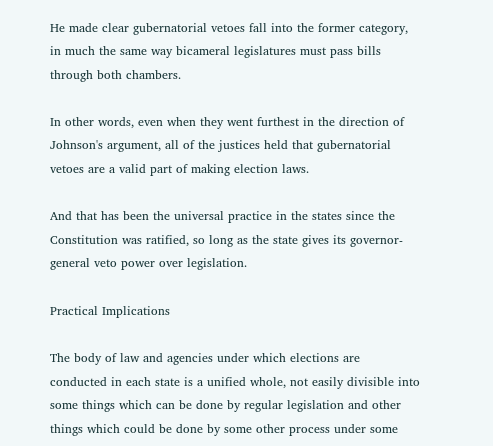He made clear gubernatorial vetoes fall into the former category, in much the same way bicameral legislatures must pass bills through both chambers.

In other words, even when they went furthest in the direction of Johnson's argument, all of the justices held that gubernatorial vetoes are a valid part of making election laws.

And that has been the universal practice in the states since the Constitution was ratified, so long as the state gives its governor-general veto power over legislation.

Practical Implications

The body of law and agencies under which elections are conducted in each state is a unified whole, not easily divisible into some things which can be done by regular legislation and other things which could be done by some other process under some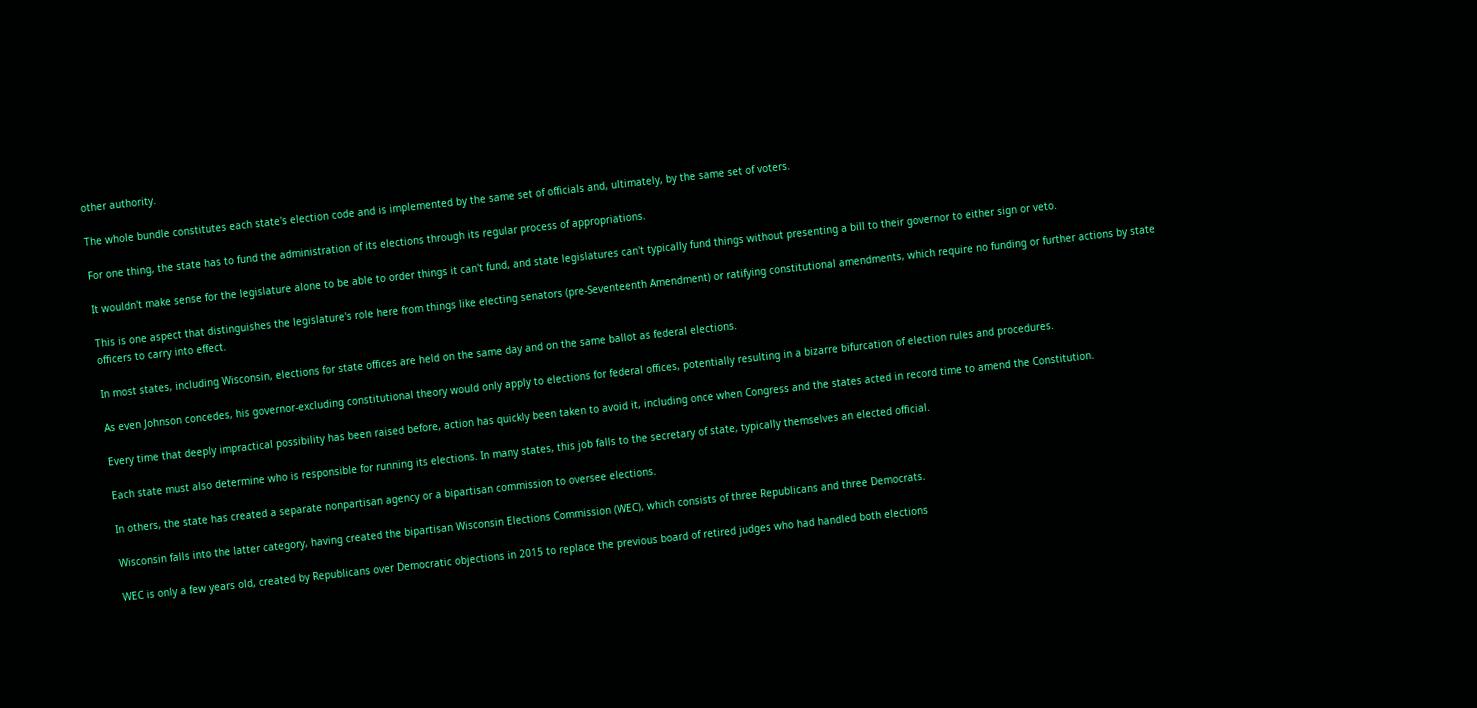other authority.

The whole bundle constitutes each state's election code and is implemented by the same set of officials and, ultimately, by the same set of voters.

For one thing, the state has to fund the administration of its elections through its regular process of appropriations.

It wouldn't make sense for the legislature alone to be able to order things it can't fund, and state legislatures can't typically fund things without presenting a bill to their governor to either sign or veto.

This is one aspect that distinguishes the legislature's role here from things like electing senators (pre-Seventeenth Amendment) or ratifying constitutional amendments, which require no funding or further actions by state officers to carry into effect.

In most states, including Wisconsin, elections for state offices are held on the same day and on the same ballot as federal elections.

As even Johnson concedes, his governor-excluding constitutional theory would only apply to elections for federal offices, potentially resulting in a bizarre bifurcation of election rules and procedures.

Every time that deeply impractical possibility has been raised before, action has quickly been taken to avoid it, including once when Congress and the states acted in record time to amend the Constitution.

Each state must also determine who is responsible for running its elections. In many states, this job falls to the secretary of state, typically themselves an elected official.

In others, the state has created a separate nonpartisan agency or a bipartisan commission to oversee elections.

Wisconsin falls into the latter category, having created the bipartisan Wisconsin Elections Commission (WEC), which consists of three Republicans and three Democrats.

WEC is only a few years old, created by Republicans over Democratic objections in 2015 to replace the previous board of retired judges who had handled both elections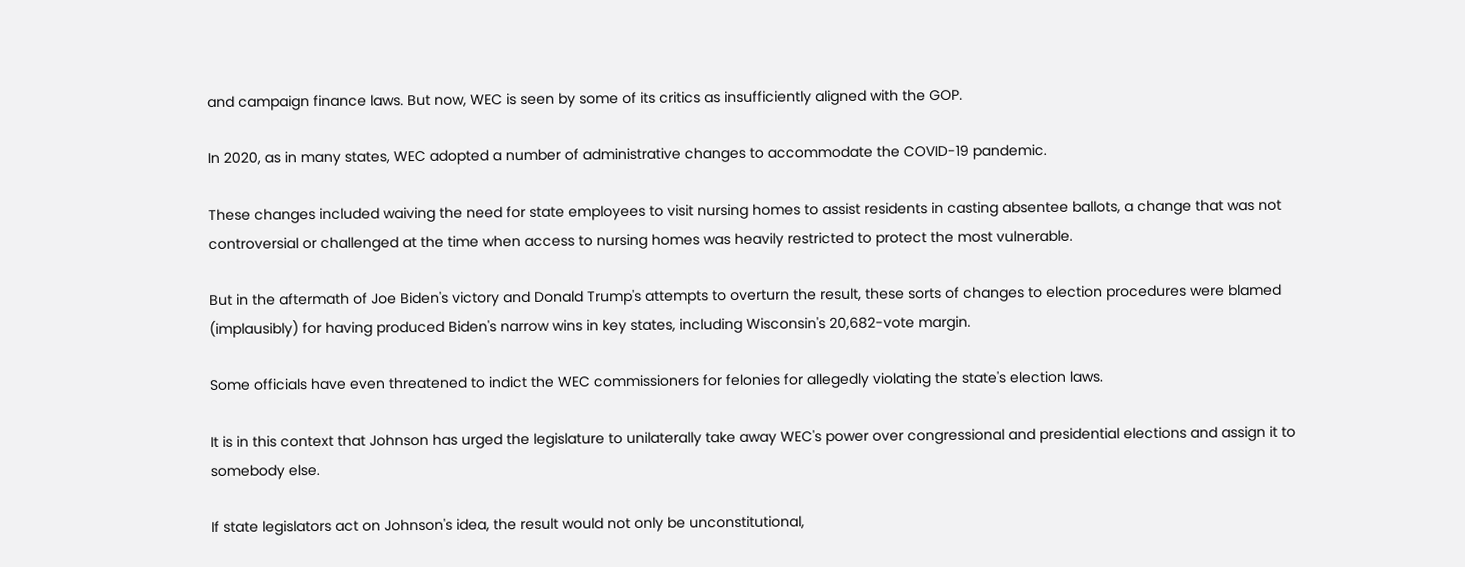and campaign finance laws. But now, WEC is seen by some of its critics as insufficiently aligned with the GOP.

In 2020, as in many states, WEC adopted a number of administrative changes to accommodate the COVID-19 pandemic.

These changes included waiving the need for state employees to visit nursing homes to assist residents in casting absentee ballots, a change that was not controversial or challenged at the time when access to nursing homes was heavily restricted to protect the most vulnerable.

But in the aftermath of Joe Biden's victory and Donald Trump's attempts to overturn the result, these sorts of changes to election procedures were blamed (implausibly) for having produced Biden's narrow wins in key states, including Wisconsin's 20,682-vote margin.

Some officials have even threatened to indict the WEC commissioners for felonies for allegedly violating the state's election laws.

It is in this context that Johnson has urged the legislature to unilaterally take away WEC's power over congressional and presidential elections and assign it to somebody else.

If state legislators act on Johnson's idea, the result would not only be unconstitutional,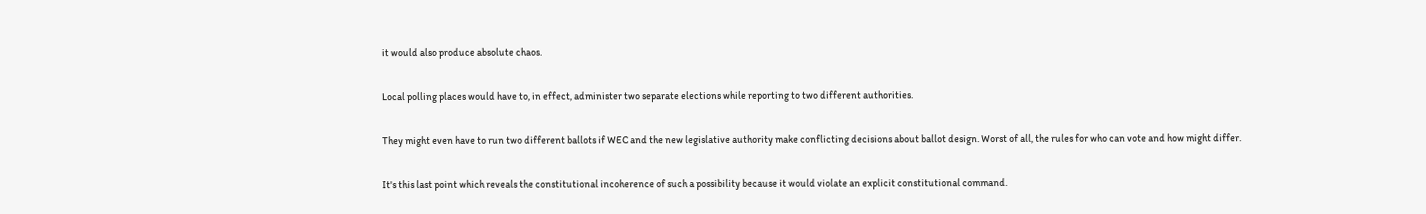it would also produce absolute chaos.

Local polling places would have to, in effect, administer two separate elections while reporting to two different authorities.

They might even have to run two different ballots if WEC and the new legislative authority make conflicting decisions about ballot design. Worst of all, the rules for who can vote and how might differ.

It's this last point which reveals the constitutional incoherence of such a possibility because it would violate an explicit constitutional command.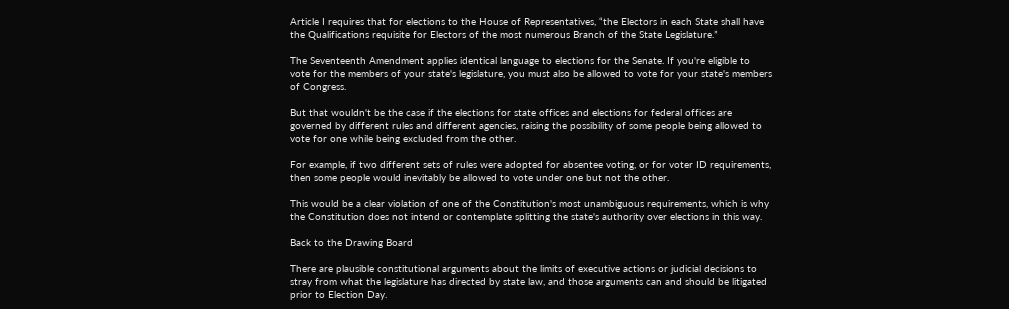Article I requires that for elections to the House of Representatives, “the Electors in each State shall have the Qualifications requisite for Electors of the most numerous Branch of the State Legislature.”

The Seventeenth Amendment applies identical language to elections for the Senate. If you're eligible to vote for the members of your state's legislature, you must also be allowed to vote for your state's members of Congress.

But that wouldn't be the case if the elections for state offices and elections for federal offices are governed by different rules and different agencies, raising the possibility of some people being allowed to vote for one while being excluded from the other.

For example, if two different sets of rules were adopted for absentee voting, or for voter ID requirements, then some people would inevitably be allowed to vote under one but not the other.

This would be a clear violation of one of the Constitution's most unambiguous requirements, which is why the Constitution does not intend or contemplate splitting the state's authority over elections in this way.

Back to the Drawing Board

There are plausible constitutional arguments about the limits of executive actions or judicial decisions to stray from what the legislature has directed by state law, and those arguments can and should be litigated prior to Election Day.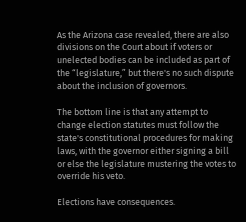As the Arizona case revealed, there are also divisions on the Court about if voters or unelected bodies can be included as part of the “legislature,” but there's no such dispute about the inclusion of governors.

The bottom line is that any attempt to change election statutes must follow the state's constitutional procedures for making laws, with the governor either signing a bill or else the legislature mustering the votes to override his veto.

Elections have consequences.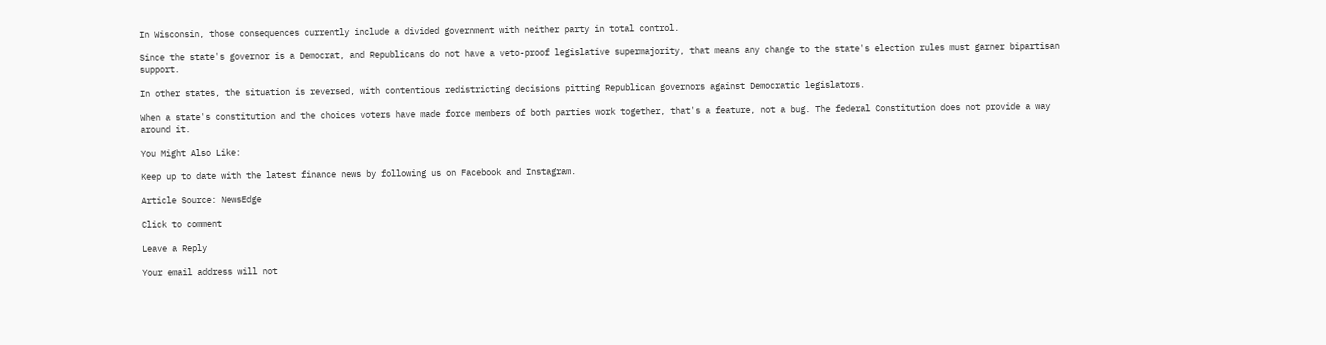In Wisconsin, those consequences currently include a divided government with neither party in total control.

Since the state's governor is a Democrat, and Republicans do not have a veto-proof legislative supermajority, that means any change to the state's election rules must garner bipartisan support.

In other states, the situation is reversed, with contentious redistricting decisions pitting Republican governors against Democratic legislators.

When a state's constitution and the choices voters have made force members of both parties work together, that's a feature, not a bug. The federal Constitution does not provide a way around it.

You Might Also Like:

Keep up to date with the latest finance news by following us on Facebook and Instagram.

Article Source: NewsEdge

Click to comment

Leave a Reply

Your email address will not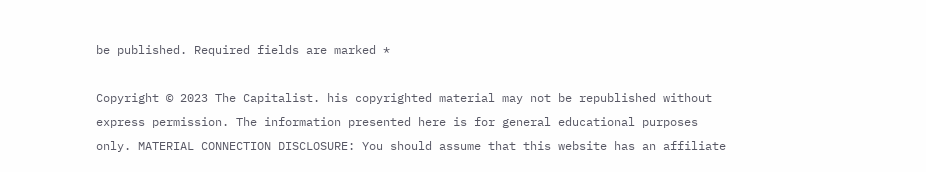be published. Required fields are marked *

Copyright © 2023 The Capitalist. his copyrighted material may not be republished without express permission. The information presented here is for general educational purposes only. MATERIAL CONNECTION DISCLOSURE: You should assume that this website has an affiliate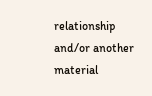relationship and/or another material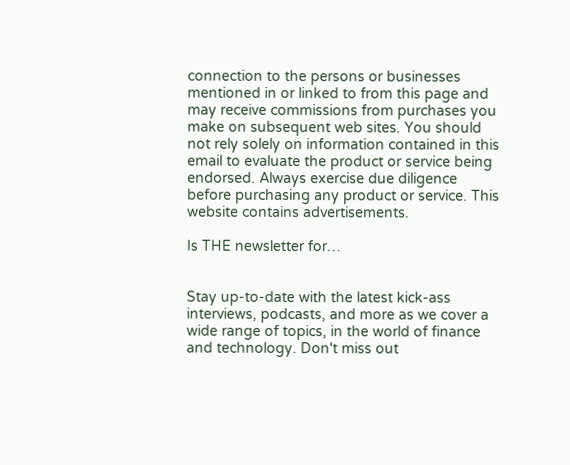connection to the persons or businesses mentioned in or linked to from this page and may receive commissions from purchases you make on subsequent web sites. You should not rely solely on information contained in this email to evaluate the product or service being endorsed. Always exercise due diligence before purchasing any product or service. This website contains advertisements.

Is THE newsletter for…


Stay up-to-date with the latest kick-ass interviews, podcasts, and more as we cover a wide range of topics, in the world of finance and technology. Don't miss out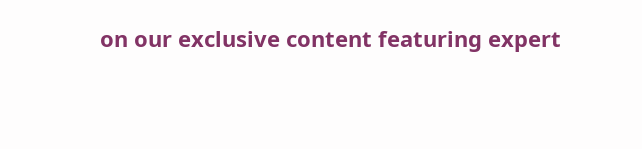on our exclusive content featuring expert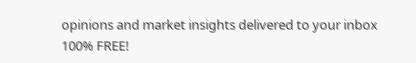opinions and market insights delivered to your inbox 100% FREE!